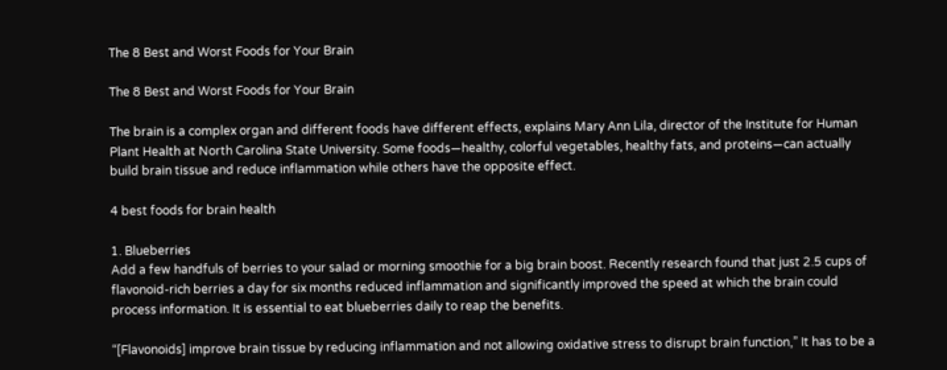The 8 Best and Worst Foods for Your Brain

The 8 Best and Worst Foods for Your Brain

The brain is a complex organ and different foods have different effects, explains Mary Ann Lila, director of the Institute for Human Plant Health at North Carolina State University. Some foods—healthy, colorful vegetables, healthy fats, and proteins—can actually build brain tissue and reduce inflammation while others have the opposite effect.

4 best foods for brain health

1. Blueberries
Add a few handfuls of berries to your salad or morning smoothie for a big brain boost. Recently research found that just 2.5 cups of flavonoid-rich berries a day for six months reduced inflammation and significantly improved the speed at which the brain could process information. It is essential to eat blueberries daily to reap the benefits.

“[Flavonoids] improve brain tissue by reducing inflammation and not allowing oxidative stress to disrupt brain function,” It has to be a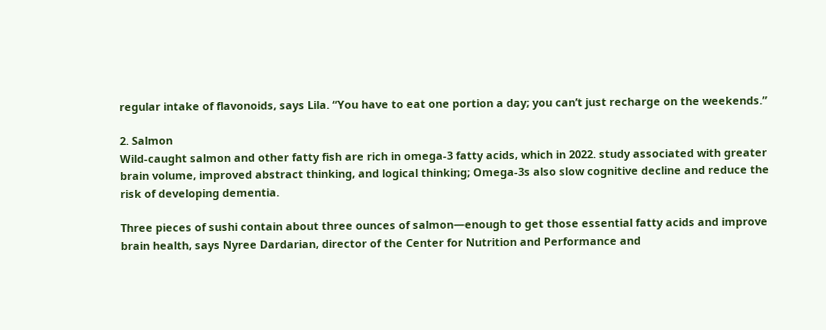regular intake of flavonoids, says Lila. “You have to eat one portion a day; you can’t just recharge on the weekends.”

2. Salmon
Wild-caught salmon and other fatty fish are rich in omega-3 fatty acids, which in 2022. study associated with greater brain volume, improved abstract thinking, and logical thinking; Omega-3s also slow cognitive decline and reduce the risk of developing dementia.

Three pieces of sushi contain about three ounces of salmon—enough to get those essential fatty acids and improve brain health, says Nyree Dardarian, director of the Center for Nutrition and Performance and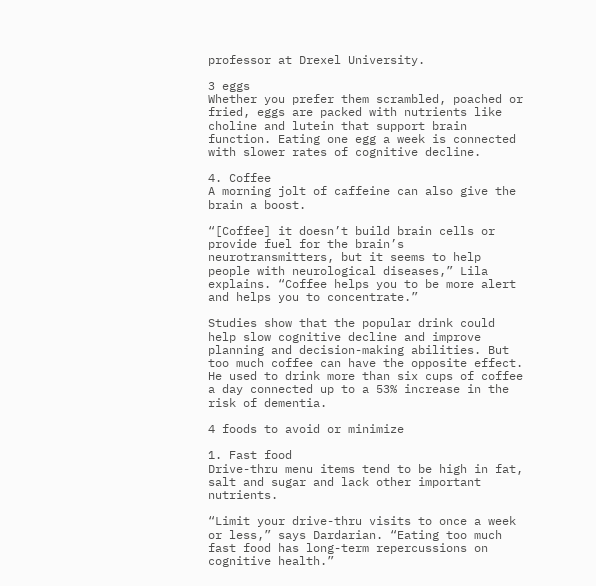professor at Drexel University.

3 eggs
Whether you prefer them scrambled, poached or fried, eggs are packed with nutrients like choline and lutein that support brain function. Eating one egg a week is connected with slower rates of cognitive decline.

4. Coffee
A morning jolt of caffeine can also give the brain a boost.

“[Coffee] it doesn’t build brain cells or provide fuel for the brain’s neurotransmitters, but it seems to help people with neurological diseases,” Lila explains. “Coffee helps you to be more alert and helps you to concentrate.”

Studies show that the popular drink could help slow cognitive decline and improve planning and decision-making abilities. But too much coffee can have the opposite effect. He used to drink more than six cups of coffee a day connected up to a 53% increase in the risk of dementia.

4 foods to avoid or minimize

1. Fast food
Drive-thru menu items tend to be high in fat, salt and sugar and lack other important nutrients.

“Limit your drive-thru visits to once a week or less,” says Dardarian. “Eating too much fast food has long-term repercussions on cognitive health.”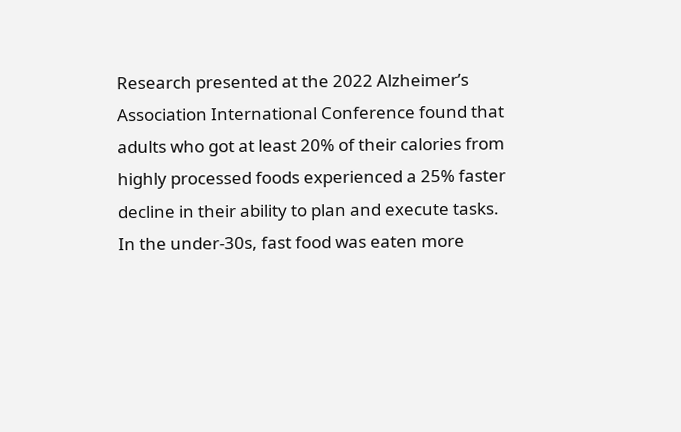Research presented at the 2022 Alzheimer’s Association International Conference found that adults who got at least 20% of their calories from highly processed foods experienced a 25% faster decline in their ability to plan and execute tasks. In the under-30s, fast food was eaten more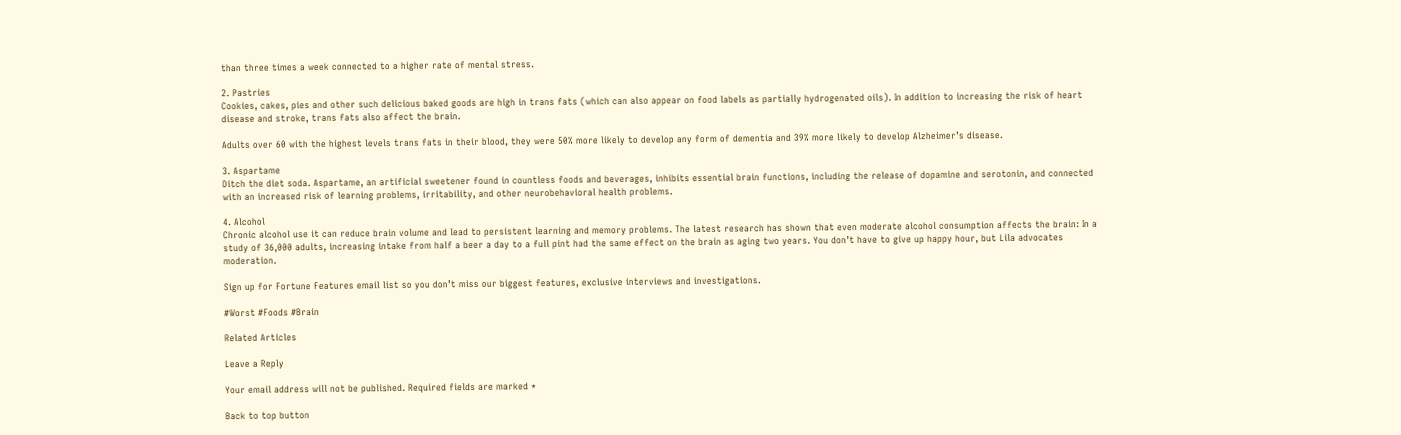than three times a week connected to a higher rate of mental stress.

2. Pastries
Cookies, cakes, pies and other such delicious baked goods are high in trans fats (which can also appear on food labels as partially hydrogenated oils). In addition to increasing the risk of heart disease and stroke, trans fats also affect the brain.

Adults over 60 with the highest levels trans fats in their blood, they were 50% more likely to develop any form of dementia and 39% more likely to develop Alzheimer’s disease.

3. Aspartame
Ditch the diet soda. Aspartame, an artificial sweetener found in countless foods and beverages, inhibits essential brain functions, including the release of dopamine and serotonin, and connected with an increased risk of learning problems, irritability, and other neurobehavioral health problems.

4. Alcohol
Chronic alcohol use it can reduce brain volume and lead to persistent learning and memory problems. The latest research has shown that even moderate alcohol consumption affects the brain: In a study of 36,000 adults, increasing intake from half a beer a day to a full pint had the same effect on the brain as aging two years. You don’t have to give up happy hour, but Lila advocates moderation.

Sign up for Fortune Features email list so you don’t miss our biggest features, exclusive interviews and investigations.

#Worst #Foods #Brain

Related Articles

Leave a Reply

Your email address will not be published. Required fields are marked *

Back to top button